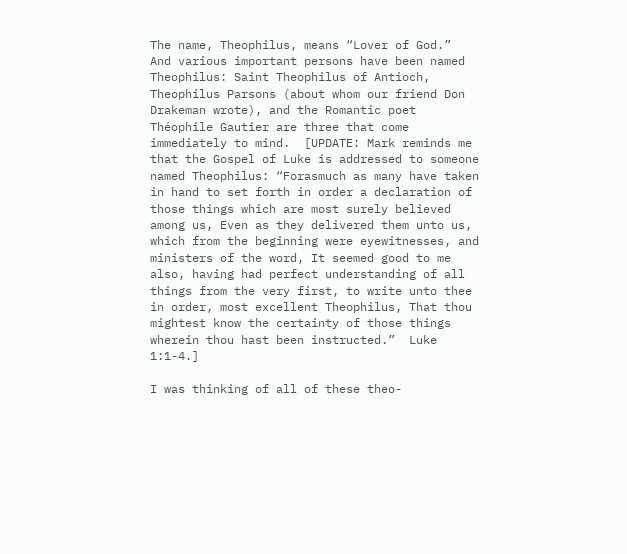The name, Theophilus, means “Lover of God.”  And various important persons have been named Theophilus: Saint Theophilus of Antioch, Theophilus Parsons (about whom our friend Don Drakeman wrote), and the Romantic poet Théophile Gautier are three that come immediately to mind.  [UPDATE: Mark reminds me that the Gospel of Luke is addressed to someone named Theophilus: “Forasmuch as many have taken in hand to set forth in order a declaration of those things which are most surely believed among us, Even as they delivered them unto us, which from the beginning were eyewitnesses, and ministers of the word, It seemed good to me also, having had perfect understanding of all things from the very first, to write unto thee in order, most excellent Theophilus, That thou mightest know the certainty of those things wherein thou hast been instructed.”  Luke 1:1-4.]

I was thinking of all of these theo-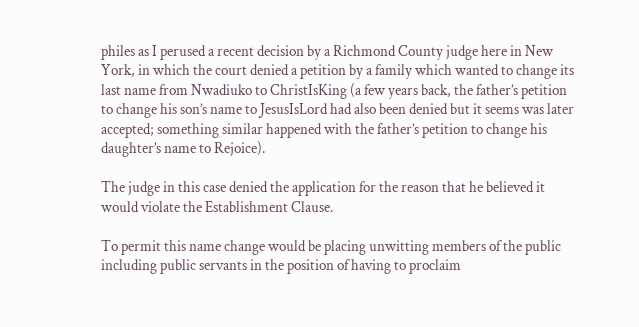philes as I perused a recent decision by a Richmond County judge here in New York, in which the court denied a petition by a family which wanted to change its last name from Nwadiuko to ChristIsKing (a few years back, the father’s petition to change his son’s name to JesusIsLord had also been denied but it seems was later accepted; something similar happened with the father’s petition to change his daughter’s name to Rejoice).

The judge in this case denied the application for the reason that he believed it would violate the Establishment Clause.

To permit this name change would be placing unwitting members of the public including public servants in the position of having to proclaim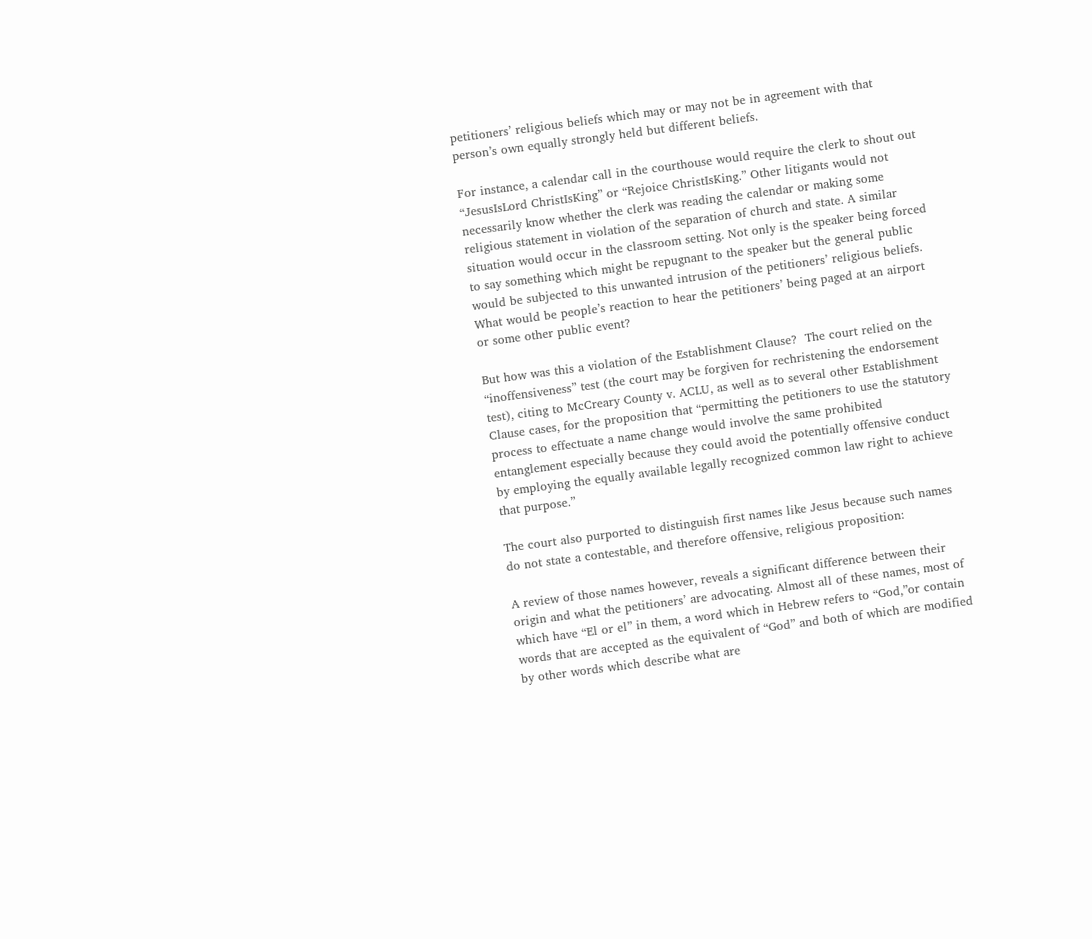petitioners’ religious beliefs which may or may not be in agreement with that person’s own equally strongly held but different beliefs.

For instance, a calendar call in the courthouse would require the clerk to shout out “JesusIsLord ChristIsKing” or “Rejoice ChristIsKing.” Other litigants would not necessarily know whether the clerk was reading the calendar or making some religious statement in violation of the separation of church and state. A similar situation would occur in the classroom setting. Not only is the speaker being forced to say something which might be repugnant to the speaker but the general public would be subjected to this unwanted intrusion of the petitioners’ religious beliefs. What would be people’s reaction to hear the petitioners’ being paged at an airport or some other public event?

But how was this a violation of the Establishment Clause?  The court relied on the “inoffensiveness” test (the court may be forgiven for rechristening the endorsement test), citing to McCreary County v. ACLU, as well as to several other Establishment Clause cases, for the proposition that “permitting the petitioners to use the statutory process to effectuate a name change would involve the same prohibited entanglement especially because they could avoid the potentially offensive conduct by employing the equally available legally recognized common law right to achieve that purpose.”

The court also purported to distinguish first names like Jesus because such names do not state a contestable, and therefore offensive, religious proposition:

A review of those names however, reveals a significant difference between their origin and what the petitioners’ are advocating. Almost all of these names, most of which have “El or el” in them, a word which in Hebrew refers to “God,”or contain words that are accepted as the equivalent of “God” and both of which are modified by other words which describe what are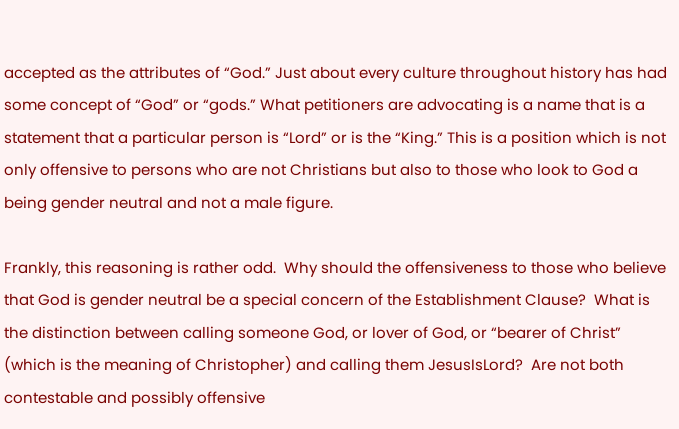accepted as the attributes of “God.” Just about every culture throughout history has had some concept of “God” or “gods.” What petitioners are advocating is a name that is a statement that a particular person is “Lord” or is the “King.” This is a position which is not only offensive to persons who are not Christians but also to those who look to God a being gender neutral and not a male figure.

Frankly, this reasoning is rather odd.  Why should the offensiveness to those who believe that God is gender neutral be a special concern of the Establishment Clause?  What is the distinction between calling someone God, or lover of God, or “bearer of Christ” (which is the meaning of Christopher) and calling them JesusIsLord?  Are not both contestable and possibly offensive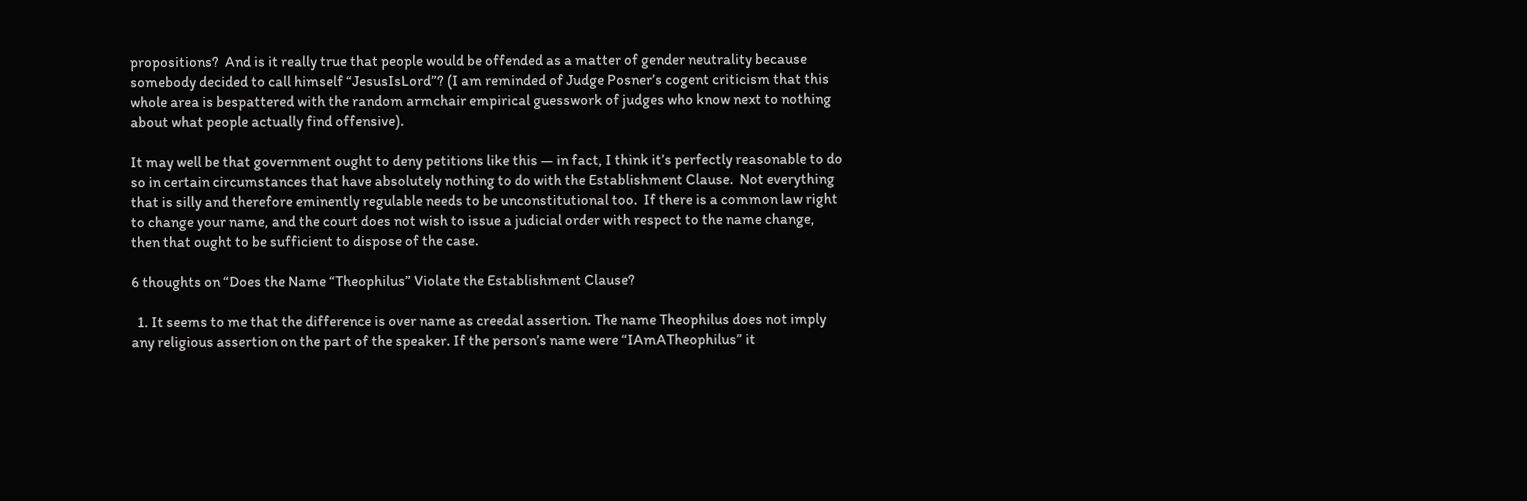propositions?  And is it really true that people would be offended as a matter of gender neutrality because somebody decided to call himself “JesusIsLord”? (I am reminded of Judge Posner’s cogent criticism that this whole area is bespattered with the random armchair empirical guesswork of judges who know next to nothing about what people actually find offensive).

It may well be that government ought to deny petitions like this — in fact, I think it’s perfectly reasonable to do so in certain circumstances that have absolutely nothing to do with the Establishment Clause.  Not everything that is silly and therefore eminently regulable needs to be unconstitutional too.  If there is a common law right to change your name, and the court does not wish to issue a judicial order with respect to the name change, then that ought to be sufficient to dispose of the case.

6 thoughts on “Does the Name “Theophilus” Violate the Establishment Clause?

  1. It seems to me that the difference is over name as creedal assertion. The name Theophilus does not imply any religious assertion on the part of the speaker. If the person’s name were “IAmATheophilus” it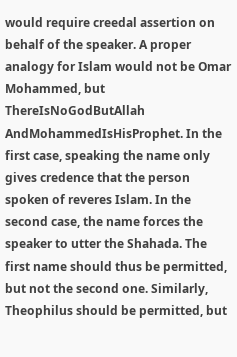would require creedal assertion on behalf of the speaker. A proper analogy for Islam would not be Omar Mohammed, but ThereIsNoGodButAllah AndMohammedIsHisProphet. In the first case, speaking the name only gives credence that the person spoken of reveres Islam. In the second case, the name forces the speaker to utter the Shahada. The first name should thus be permitted, but not the second one. Similarly, Theophilus should be permitted, but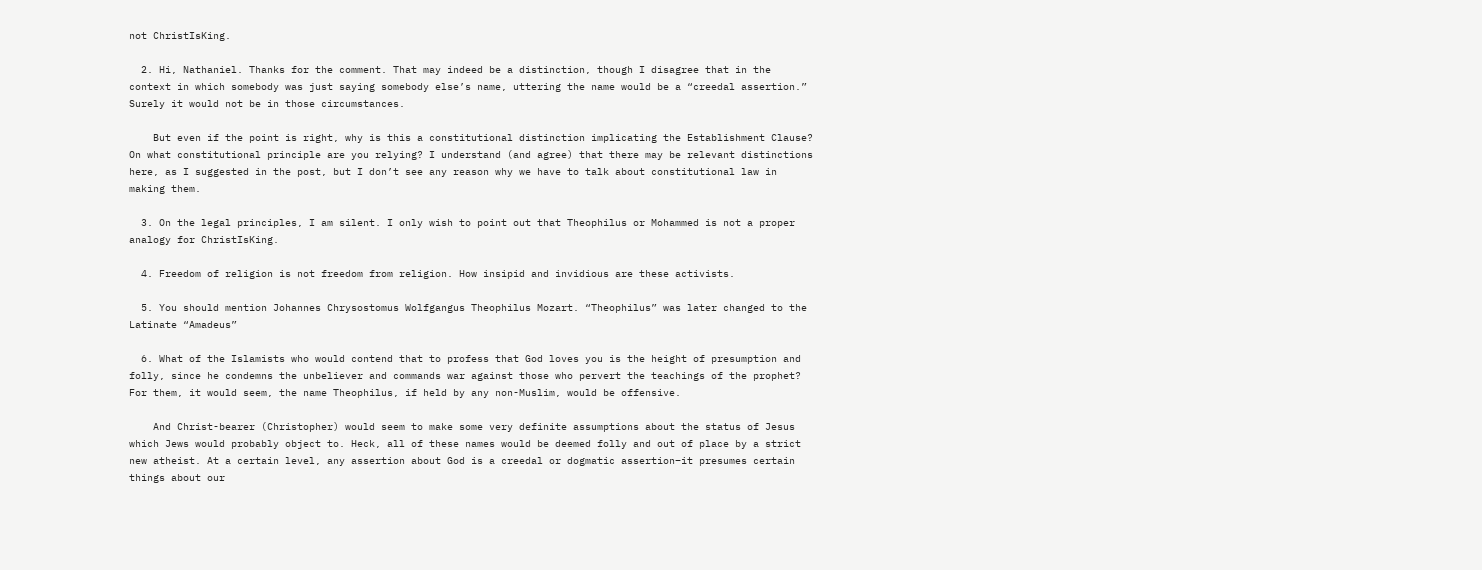not ChristIsKing.

  2. Hi, Nathaniel. Thanks for the comment. That may indeed be a distinction, though I disagree that in the context in which somebody was just saying somebody else’s name, uttering the name would be a “creedal assertion.” Surely it would not be in those circumstances.

    But even if the point is right, why is this a constitutional distinction implicating the Establishment Clause? On what constitutional principle are you relying? I understand (and agree) that there may be relevant distinctions here, as I suggested in the post, but I don’t see any reason why we have to talk about constitutional law in making them.

  3. On the legal principles, I am silent. I only wish to point out that Theophilus or Mohammed is not a proper analogy for ChristIsKing.

  4. Freedom of religion is not freedom from religion. How insipid and invidious are these activists.

  5. You should mention Johannes Chrysostomus Wolfgangus Theophilus Mozart. “Theophilus” was later changed to the Latinate “Amadeus”

  6. What of the Islamists who would contend that to profess that God loves you is the height of presumption and folly, since he condemns the unbeliever and commands war against those who pervert the teachings of the prophet? For them, it would seem, the name Theophilus, if held by any non-Muslim, would be offensive.

    And Christ-bearer (Christopher) would seem to make some very definite assumptions about the status of Jesus which Jews would probably object to. Heck, all of these names would be deemed folly and out of place by a strict new atheist. At a certain level, any assertion about God is a creedal or dogmatic assertion–it presumes certain things about our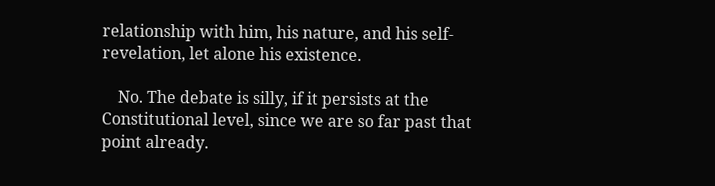relationship with him, his nature, and his self-revelation, let alone his existence.

    No. The debate is silly, if it persists at the Constitutional level, since we are so far past that point already.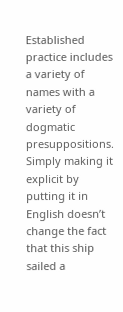Established practice includes a variety of names with a variety of dogmatic presuppositions. Simply making it explicit by putting it in English doesn’t change the fact that this ship sailed a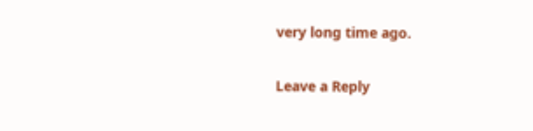very long time ago.

Leave a Reply